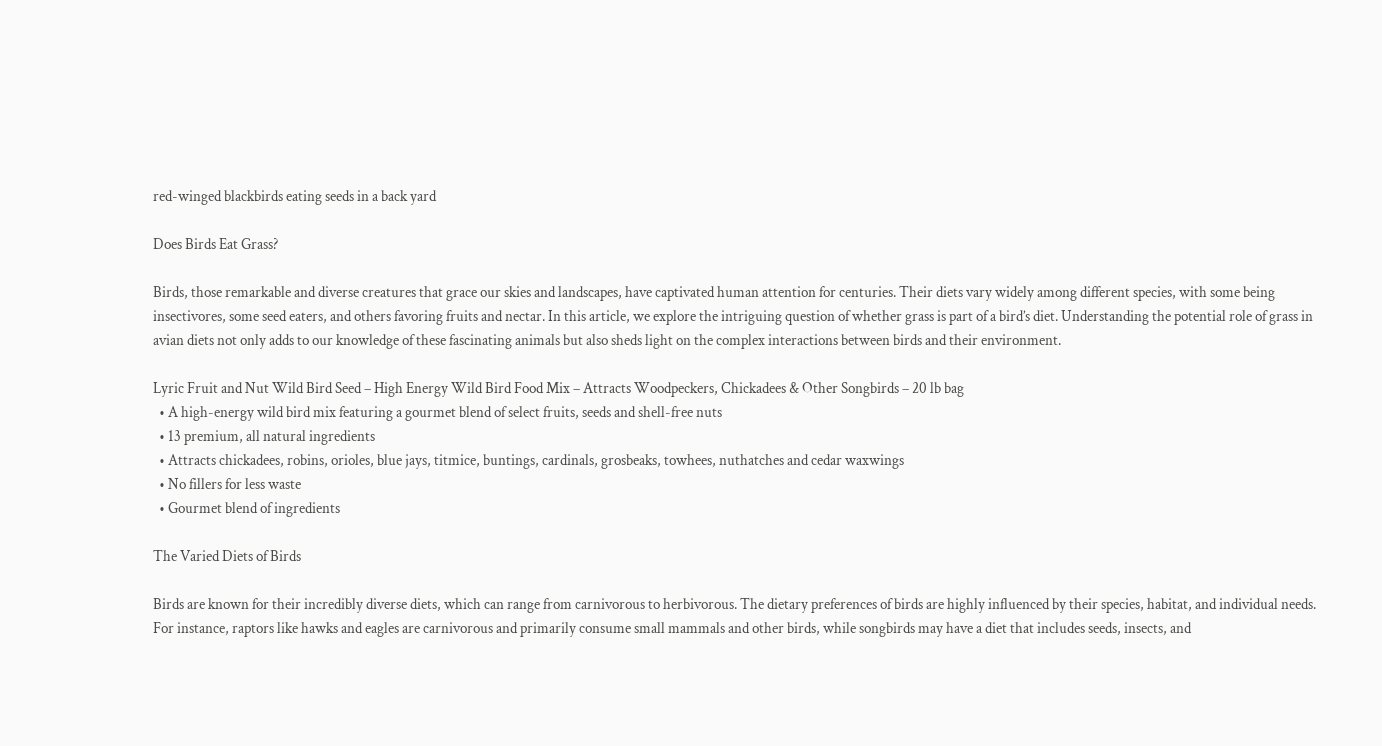red-winged blackbirds eating seeds in a back yard

Does Birds Eat Grass?

Birds, those remarkable and diverse creatures that grace our skies and landscapes, have captivated human attention for centuries. Their diets vary widely among different species, with some being insectivores, some seed eaters, and others favoring fruits and nectar. In this article, we explore the intriguing question of whether grass is part of a bird’s diet. Understanding the potential role of grass in avian diets not only adds to our knowledge of these fascinating animals but also sheds light on the complex interactions between birds and their environment.

Lyric Fruit and Nut Wild Bird Seed – High Energy Wild Bird Food Mix – Attracts Woodpeckers, Chickadees & Other Songbirds – 20 lb bag
  • A high-energy wild bird mix featuring a gourmet blend of select fruits, seeds and shell-free nuts
  • 13 premium, all natural ingredients
  • Attracts chickadees, robins, orioles, blue jays, titmice, buntings, cardinals, grosbeaks, towhees, nuthatches and cedar waxwings
  • No fillers for less waste
  • Gourmet blend of ingredients

The Varied Diets of Birds

Birds are known for their incredibly diverse diets, which can range from carnivorous to herbivorous. The dietary preferences of birds are highly influenced by their species, habitat, and individual needs. For instance, raptors like hawks and eagles are carnivorous and primarily consume small mammals and other birds, while songbirds may have a diet that includes seeds, insects, and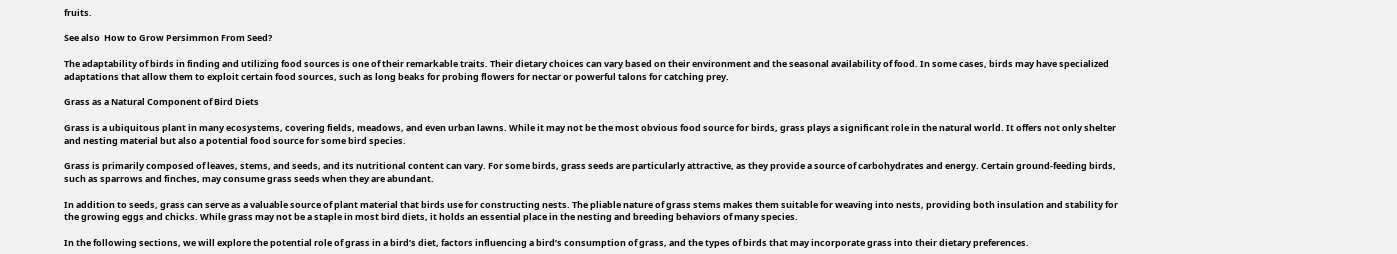fruits.

See also  How to Grow Persimmon From Seed?

The adaptability of birds in finding and utilizing food sources is one of their remarkable traits. Their dietary choices can vary based on their environment and the seasonal availability of food. In some cases, birds may have specialized adaptations that allow them to exploit certain food sources, such as long beaks for probing flowers for nectar or powerful talons for catching prey.

Grass as a Natural Component of Bird Diets

Grass is a ubiquitous plant in many ecosystems, covering fields, meadows, and even urban lawns. While it may not be the most obvious food source for birds, grass plays a significant role in the natural world. It offers not only shelter and nesting material but also a potential food source for some bird species.

Grass is primarily composed of leaves, stems, and seeds, and its nutritional content can vary. For some birds, grass seeds are particularly attractive, as they provide a source of carbohydrates and energy. Certain ground-feeding birds, such as sparrows and finches, may consume grass seeds when they are abundant.

In addition to seeds, grass can serve as a valuable source of plant material that birds use for constructing nests. The pliable nature of grass stems makes them suitable for weaving into nests, providing both insulation and stability for the growing eggs and chicks. While grass may not be a staple in most bird diets, it holds an essential place in the nesting and breeding behaviors of many species.

In the following sections, we will explore the potential role of grass in a bird’s diet, factors influencing a bird’s consumption of grass, and the types of birds that may incorporate grass into their dietary preferences.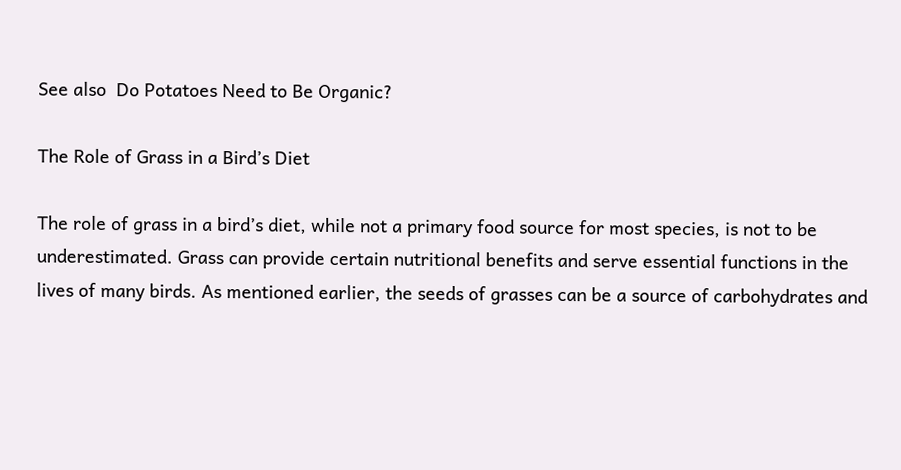See also  Do Potatoes Need to Be Organic?

The Role of Grass in a Bird’s Diet

The role of grass in a bird’s diet, while not a primary food source for most species, is not to be underestimated. Grass can provide certain nutritional benefits and serve essential functions in the lives of many birds. As mentioned earlier, the seeds of grasses can be a source of carbohydrates and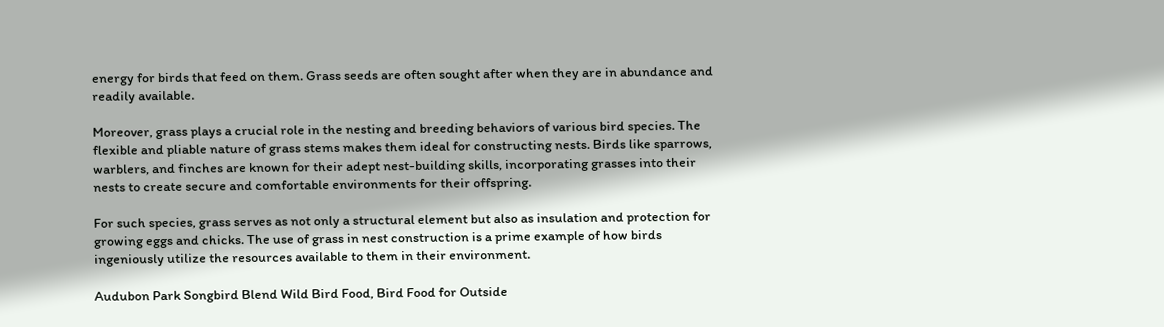energy for birds that feed on them. Grass seeds are often sought after when they are in abundance and readily available.

Moreover, grass plays a crucial role in the nesting and breeding behaviors of various bird species. The flexible and pliable nature of grass stems makes them ideal for constructing nests. Birds like sparrows, warblers, and finches are known for their adept nest-building skills, incorporating grasses into their nests to create secure and comfortable environments for their offspring.

For such species, grass serves as not only a structural element but also as insulation and protection for growing eggs and chicks. The use of grass in nest construction is a prime example of how birds ingeniously utilize the resources available to them in their environment.

Audubon Park Songbird Blend Wild Bird Food, Bird Food for Outside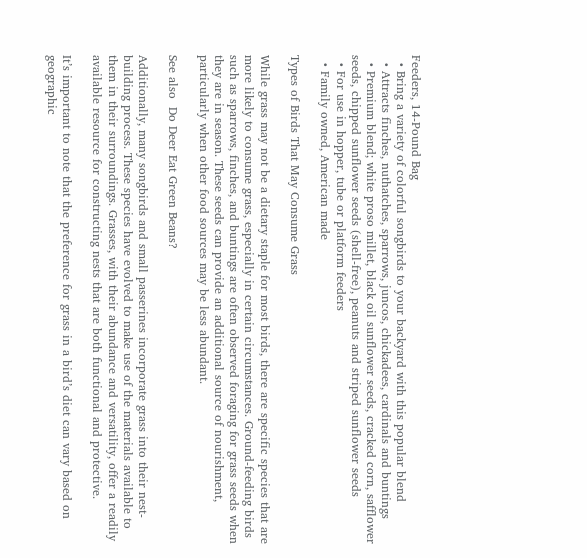Feeders, 14-Pound Bag
  • Bring a variety of colorful songbirds to your backyard with this popular blend
  • Attracts finches, nuthatches, sparrows, juncos, chickadees, cardinals and buntings
  • Premium blend; white proso millet, black oil sunflower seeds, cracked corn, safflower seeds, chipped sunflower seeds (shell-free), peanuts and striped sunflower seeds
  • For use in hopper, tube or platform feeders
  • Family owned, American made

Types of Birds That May Consume Grass

While grass may not be a dietary staple for most birds, there are specific species that are more likely to consume grass, especially in certain circumstances. Ground-feeding birds such as sparrows, finches, and buntings are often observed foraging for grass seeds when they are in season. These seeds can provide an additional source of nourishment, particularly when other food sources may be less abundant.

See also  Do Deer Eat Green Beans?

Additionally, many songbirds and small passerines incorporate grass into their nest-building process. These species have evolved to make use of the materials available to them in their surroundings. Grasses, with their abundance and versatility, offer a readily available resource for constructing nests that are both functional and protective.

It’s important to note that the preference for grass in a bird’s diet can vary based on geographic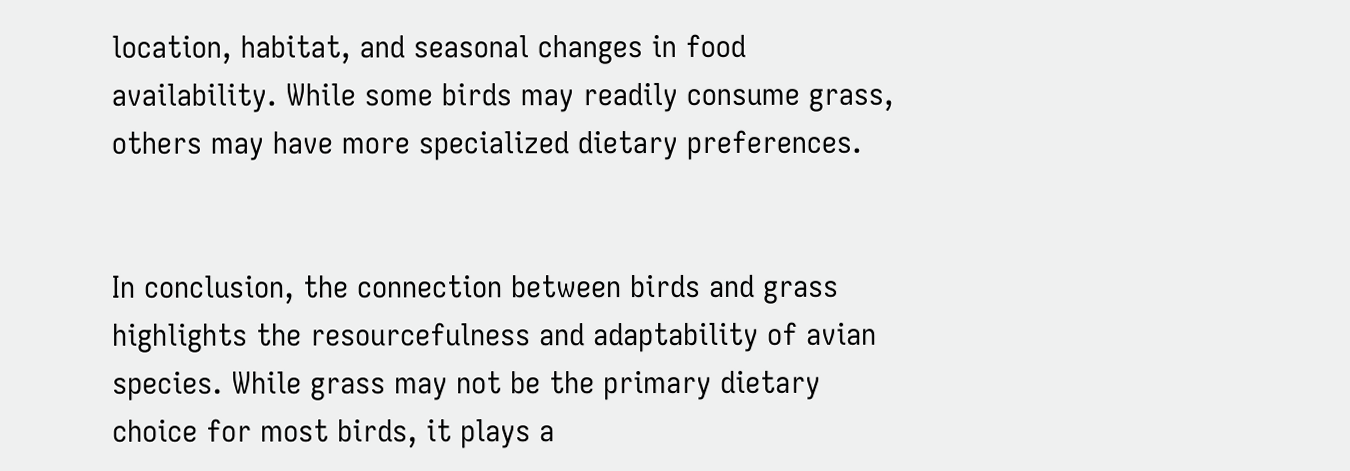location, habitat, and seasonal changes in food availability. While some birds may readily consume grass, others may have more specialized dietary preferences.


In conclusion, the connection between birds and grass highlights the resourcefulness and adaptability of avian species. While grass may not be the primary dietary choice for most birds, it plays a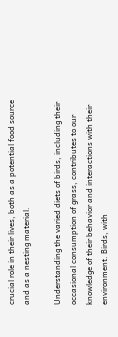crucial role in their lives, both as a potential food source and as a nesting material.

Understanding the varied diets of birds, including their occasional consumption of grass, contributes to our knowledge of their behavior and interactions with their environment. Birds, with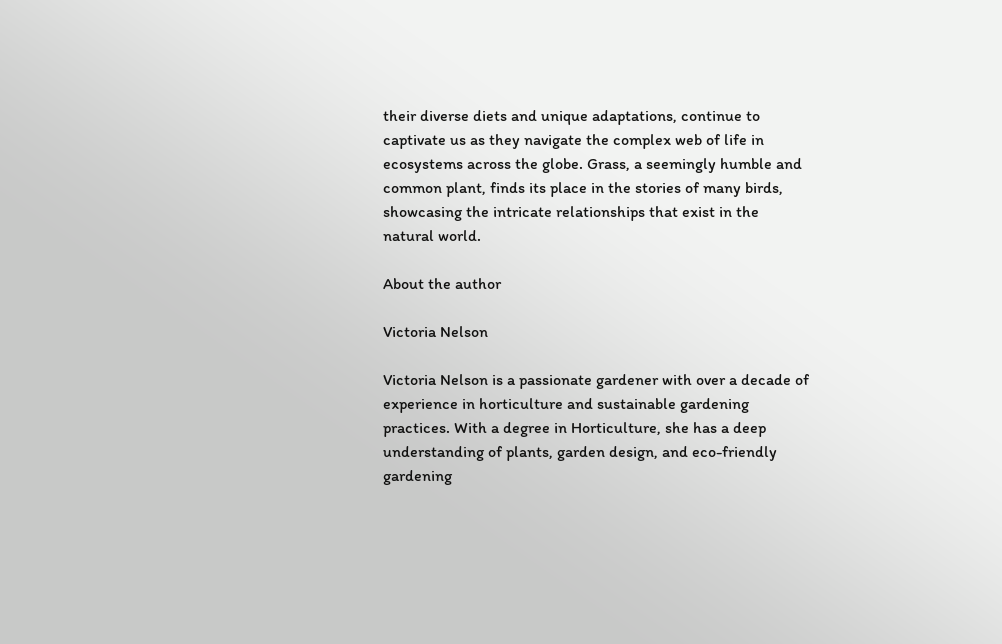their diverse diets and unique adaptations, continue to captivate us as they navigate the complex web of life in ecosystems across the globe. Grass, a seemingly humble and common plant, finds its place in the stories of many birds, showcasing the intricate relationships that exist in the natural world.

About the author

Victoria Nelson

Victoria Nelson is a passionate gardener with over a decade of experience in horticulture and sustainable gardening practices. With a degree in Horticulture, she has a deep understanding of plants, garden design, and eco-friendly gardening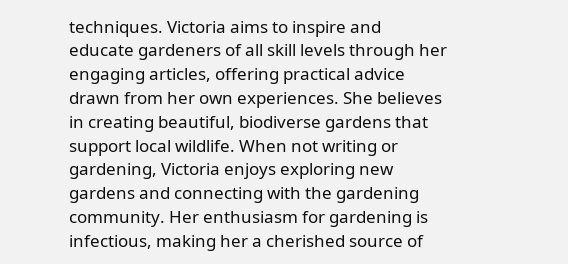techniques. Victoria aims to inspire and educate gardeners of all skill levels through her engaging articles, offering practical advice drawn from her own experiences. She believes in creating beautiful, biodiverse gardens that support local wildlife. When not writing or gardening, Victoria enjoys exploring new gardens and connecting with the gardening community. Her enthusiasm for gardening is infectious, making her a cherished source of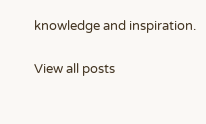knowledge and inspiration.

View all posts